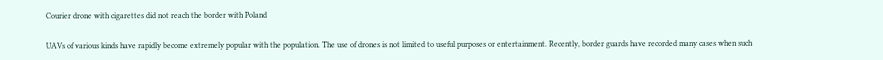Courier drone with cigarettes did not reach the border with Poland

UAVs of various kinds have rapidly become extremely popular with the population. The use of drones is not limited to useful purposes or entertainment. Recently, border guards have recorded many cases when such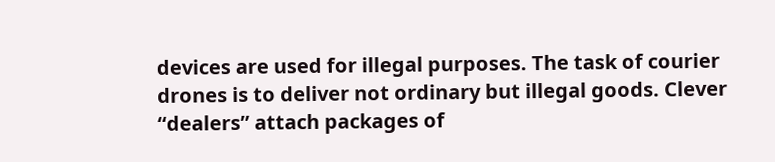devices are used for illegal purposes. The task of courier drones is to deliver not ordinary but illegal goods. Clever “dealers” attach packages of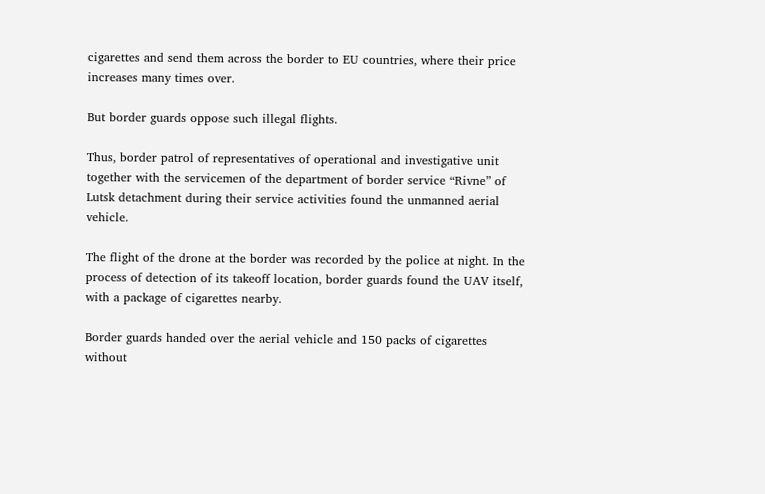cigarettes and send them across the border to EU countries, where their price increases many times over.

But border guards oppose such illegal flights.

Thus, border patrol of representatives of operational and investigative unit together with the servicemen of the department of border service “Rivne” of Lutsk detachment during their service activities found the unmanned aerial vehicle.

The flight of the drone at the border was recorded by the police at night. In the process of detection of its takeoff location, border guards found the UAV itself, with a package of cigarettes nearby.

Border guards handed over the aerial vehicle and 150 packs of cigarettes without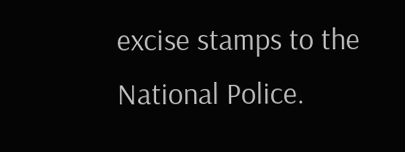excise stamps to the National Police.